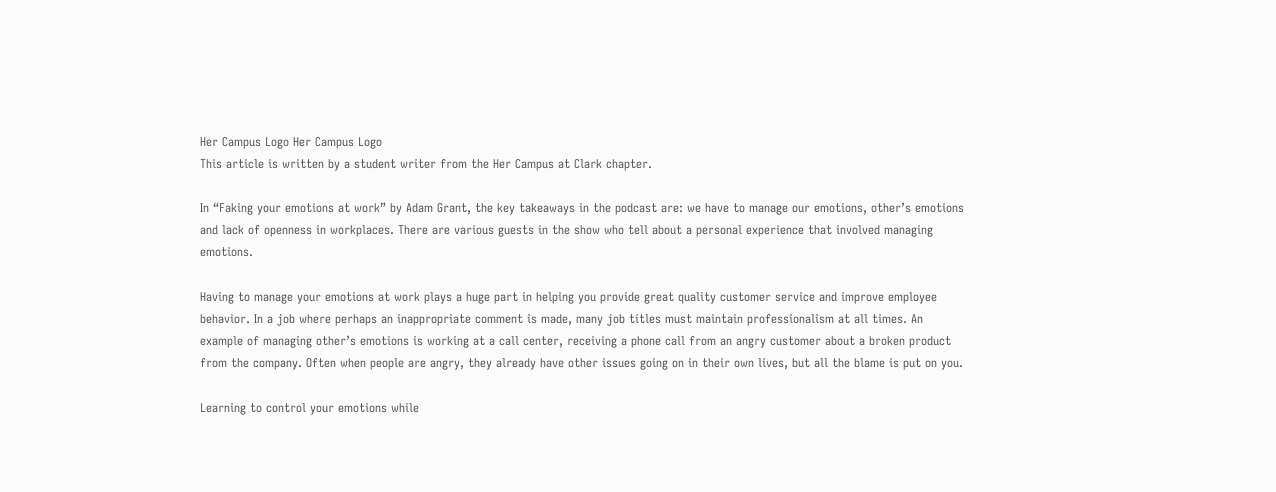Her Campus Logo Her Campus Logo
This article is written by a student writer from the Her Campus at Clark chapter.

In “Faking your emotions at work” by Adam Grant, the key takeaways in the podcast are: we have to manage our emotions, other’s emotions and lack of openness in workplaces. There are various guests in the show who tell about a personal experience that involved managing emotions.

Having to manage your emotions at work plays a huge part in helping you provide great quality customer service and improve employee behavior. In a job where perhaps an inappropriate comment is made, many job titles must maintain professionalism at all times. An example of managing other’s emotions is working at a call center, receiving a phone call from an angry customer about a broken product from the company. Often when people are angry, they already have other issues going on in their own lives, but all the blame is put on you.

Learning to control your emotions while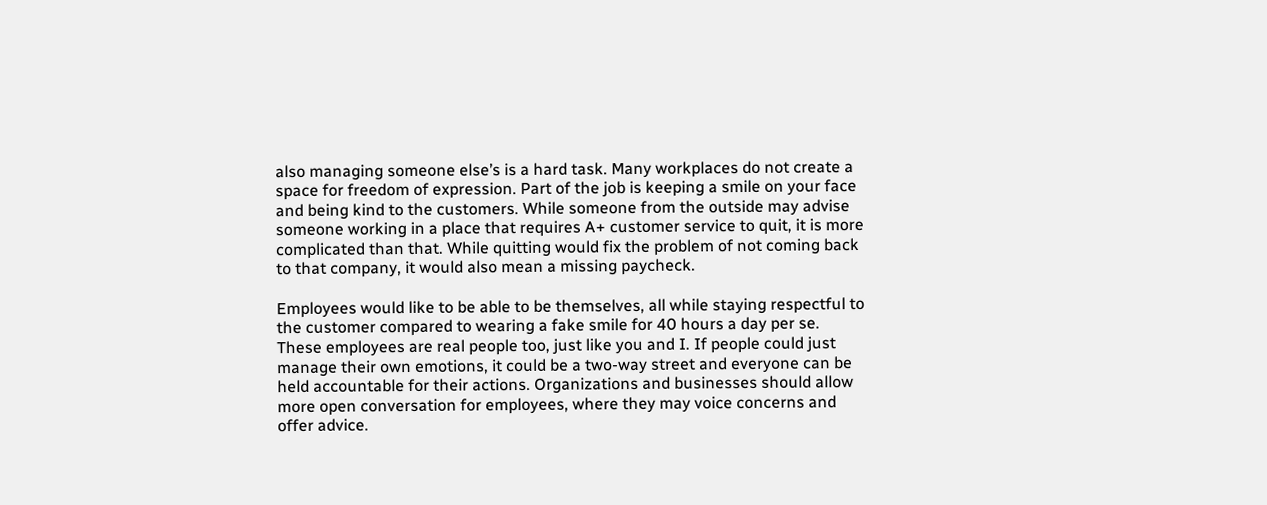also managing someone else’s is a hard task. Many workplaces do not create a space for freedom of expression. Part of the job is keeping a smile on your face and being kind to the customers. While someone from the outside may advise someone working in a place that requires A+ customer service to quit, it is more complicated than that. While quitting would fix the problem of not coming back to that company, it would also mean a missing paycheck.

Employees would like to be able to be themselves, all while staying respectful to the customer compared to wearing a fake smile for 40 hours a day per se. These employees are real people too, just like you and I. If people could just manage their own emotions, it could be a two-way street and everyone can be held accountable for their actions. Organizations and businesses should allow more open conversation for employees, where they may voice concerns and offer advice.